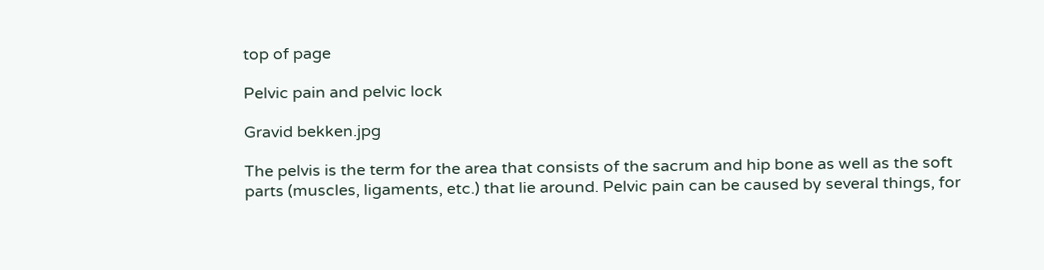top of page

Pelvic pain and pelvic lock

Gravid bekken.jpg

The pelvis is the term for the area that consists of the sacrum and hip bone as well as the soft parts (muscles, ligaments, etc.) that lie around. Pelvic pain can be caused by several things, for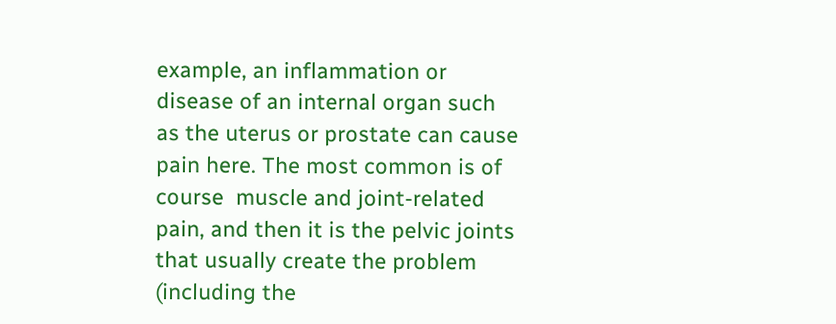example, an inflammation or disease of an internal organ such as the uterus or prostate can cause pain here. The most common is of course  muscle and joint-related pain, and then it is the pelvic joints that usually create the problem (including the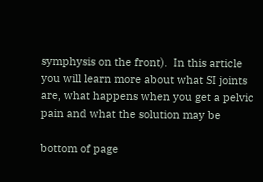symphysis on the front).  In this article you will learn more about what SI joints are, what happens when you get a pelvic pain and what the solution may be

bottom of page